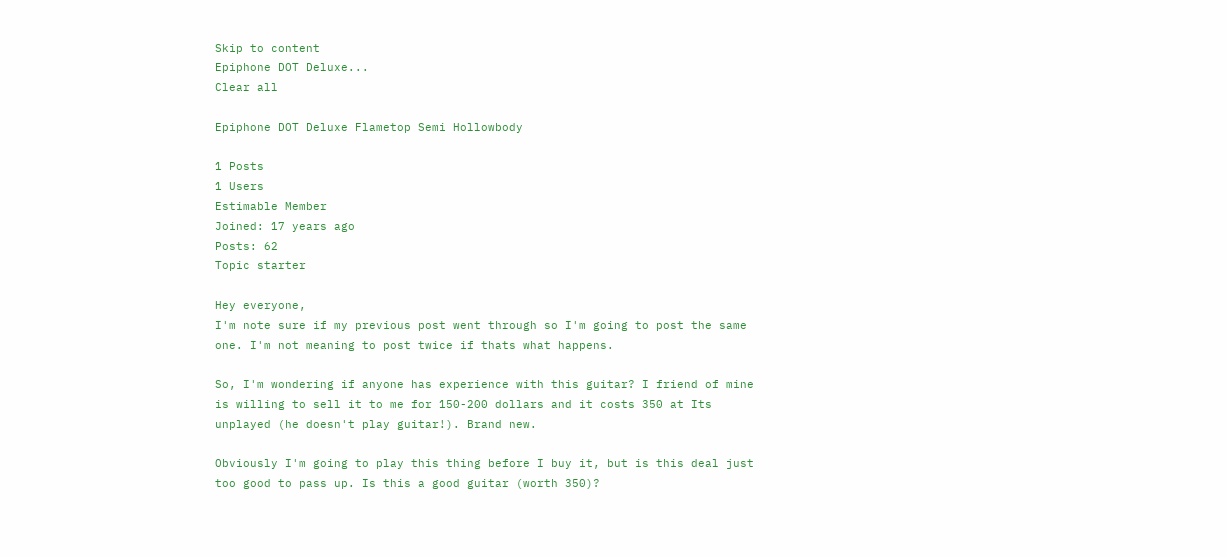Skip to content
Epiphone DOT Deluxe...
Clear all

Epiphone DOT Deluxe Flametop Semi Hollowbody

1 Posts
1 Users
Estimable Member
Joined: 17 years ago
Posts: 62
Topic starter

Hey everyone,
I'm note sure if my previous post went through so I'm going to post the same one. I'm not meaning to post twice if thats what happens.

So, I'm wondering if anyone has experience with this guitar? I friend of mine is willing to sell it to me for 150-200 dollars and it costs 350 at Its unplayed (he doesn't play guitar!). Brand new.

Obviously I'm going to play this thing before I buy it, but is this deal just too good to pass up. Is this a good guitar (worth 350)?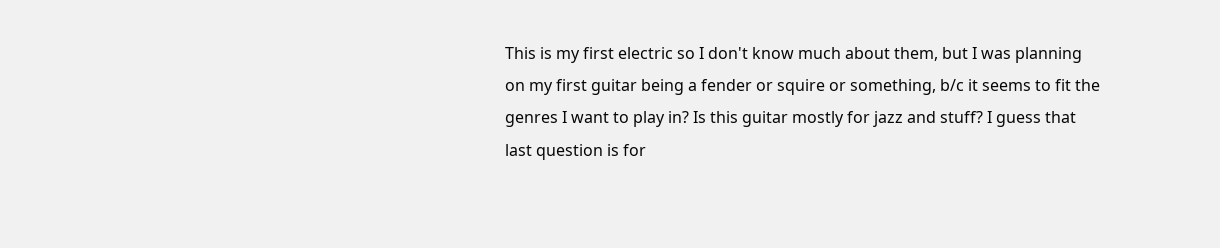This is my first electric so I don't know much about them, but I was planning on my first guitar being a fender or squire or something, b/c it seems to fit the genres I want to play in? Is this guitar mostly for jazz and stuff? I guess that last question is for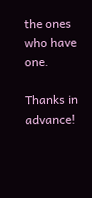the ones who have one.

Thanks in advance!